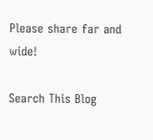Please share far and wide!

Search This Blog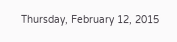Thursday, February 12, 2015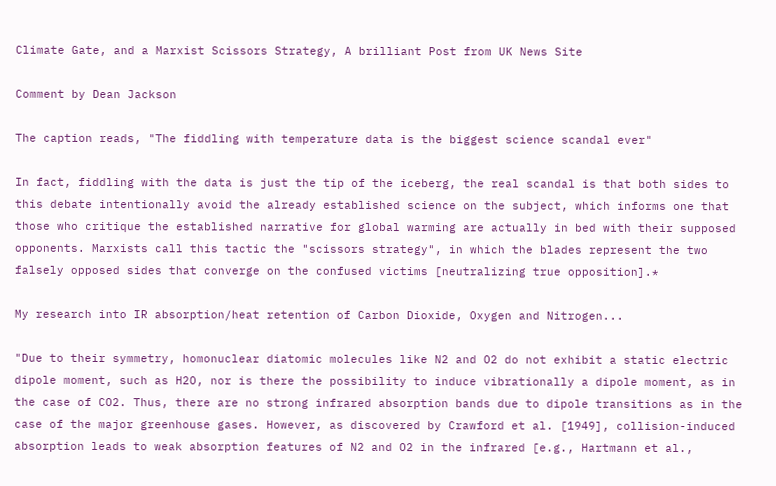Climate Gate, and a Marxist Scissors Strategy, A brilliant Post from UK News Site

Comment by Dean Jackson

The caption reads, "The fiddling with temperature data is the biggest science scandal ever"

In fact, fiddling with the data is just the tip of the iceberg, the real scandal is that both sides to this debate intentionally avoid the already established science on the subject, which informs one that those who critique the established narrative for global warming are actually in bed with their supposed opponents. Marxists call this tactic the "scissors strategy", in which the blades represent the two falsely opposed sides that converge on the confused victims [neutralizing true opposition].*

My research into IR absorption/heat retention of Carbon Dioxide, Oxygen and Nitrogen...

"Due to their symmetry, homonuclear diatomic molecules like N2 and O2 do not exhibit a static electric dipole moment, such as H2O, nor is there the possibility to induce vibrationally a dipole moment, as in the case of CO2. Thus, there are no strong infrared absorption bands due to dipole transitions as in the case of the major greenhouse gases. However, as discovered by Crawford et al. [1949], collision-induced absorption leads to weak absorption features of N2 and O2 in the infrared [e.g., Hartmann et al.,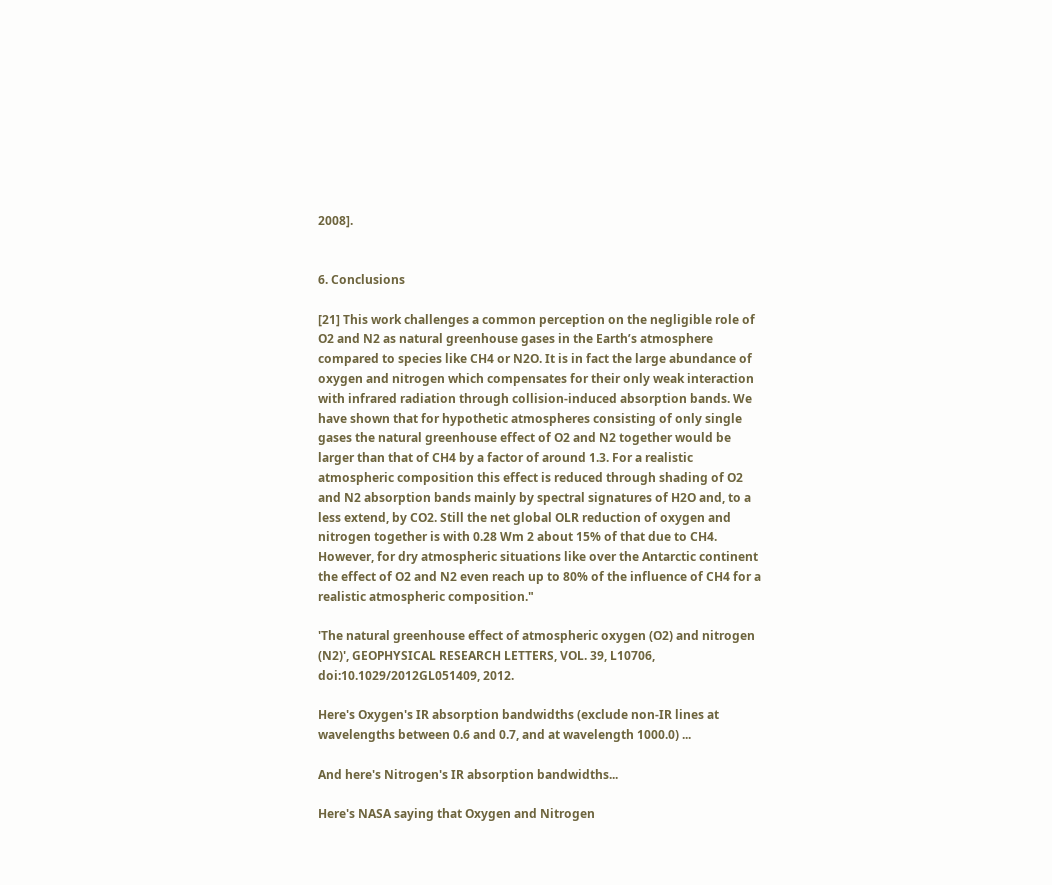2008].


6. Conclusions

[21] This work challenges a common perception on the negligible role of O2 and N2 as natural greenhouse gases in the Earth’s atmosphere compared to species like CH4 or N2O. It is in fact the large abundance of oxygen and nitrogen which compensates for their only weak interaction with infrared radiation through collision-induced absorption bands. We have shown that for hypothetic atmospheres consisting of only single gases the natural greenhouse effect of O2 and N2 together would be larger than that of CH4 by a factor of around 1.3. For a realistic atmospheric composition this effect is reduced through shading of O2 and N2 absorption bands mainly by spectral signatures of H2O and, to a less extend, by CO2. Still the net global OLR reduction of oxygen and nitrogen together is with 0.28 Wm 2 about 15% of that due to CH4. However, for dry atmospheric situations like over the Antarctic continent the effect of O2 and N2 even reach up to 80% of the influence of CH4 for a realistic atmospheric composition."

'The natural greenhouse effect of atmospheric oxygen (O2) and nitrogen (N2)', GEOPHYSICAL RESEARCH LETTERS, VOL. 39, L10706, doi:10.1029/2012GL051409, 2012.

Here's Oxygen's IR absorption bandwidths (exclude non-IR lines at wavelengths between 0.6 and 0.7, and at wavelength 1000.0) ...

And here's Nitrogen's IR absorption bandwidths...

Here's NASA saying that Oxygen and Nitrogen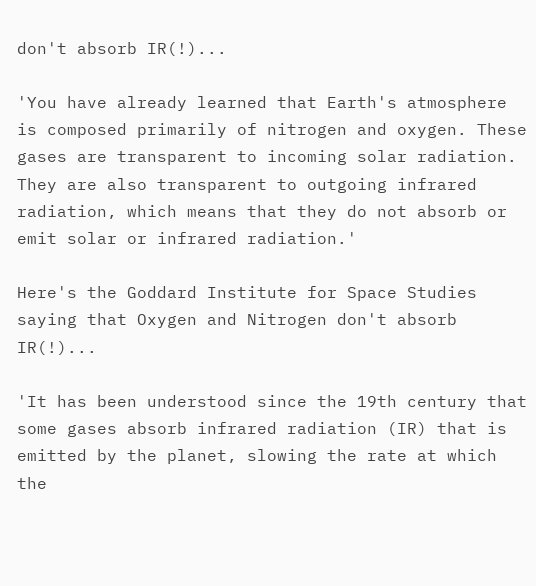don't absorb IR(!)...

'You have already learned that Earth's atmosphere is composed primarily of nitrogen and oxygen. These gases are transparent to incoming solar radiation. They are also transparent to outgoing infrared radiation, which means that they do not absorb or emit solar or infrared radiation.'

Here's the Goddard Institute for Space Studies saying that Oxygen and Nitrogen don't absorb IR(!)...

'It has been understood since the 19th century that some gases absorb infrared radiation (IR) that is emitted by the planet, slowing the rate at which the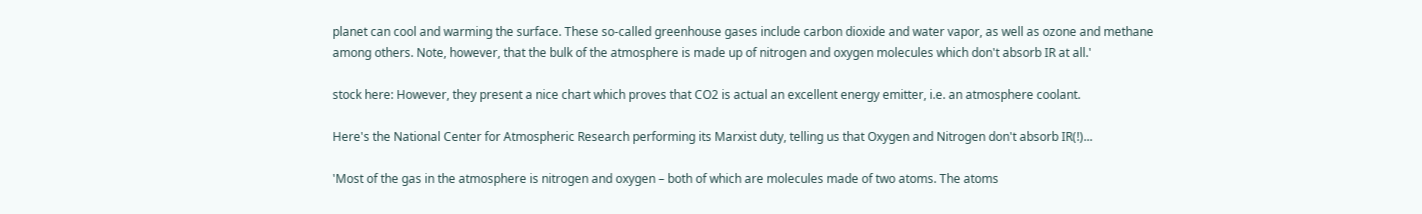planet can cool and warming the surface. These so-called greenhouse gases include carbon dioxide and water vapor, as well as ozone and methane among others. Note, however, that the bulk of the atmosphere is made up of nitrogen and oxygen molecules which don't absorb IR at all.'

stock here: However, they present a nice chart which proves that CO2 is actual an excellent energy emitter, i.e. an atmosphere coolant.

Here's the National Center for Atmospheric Research performing its Marxist duty, telling us that Oxygen and Nitrogen don't absorb IR(!)...

'Most of the gas in the atmosphere is nitrogen and oxygen – both of which are molecules made of two atoms. The atoms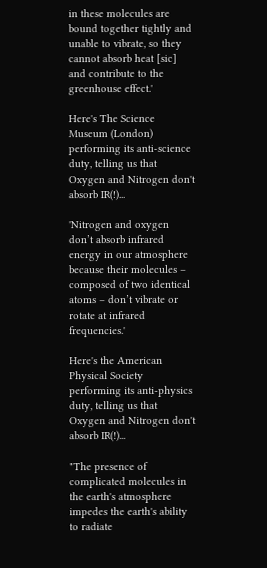in these molecules are bound together tightly and unable to vibrate, so they cannot absorb heat [sic] and contribute to the greenhouse effect.'

Here's The Science Museum (London) performing its anti-science duty, telling us that Oxygen and Nitrogen don't absorb IR(!)...

'Nitrogen and oxygen don’t absorb infrared energy in our atmosphere because their molecules – composed of two identical atoms – don’t vibrate or rotate at infrared frequencies.'

Here's the American Physical Society performing its anti-physics duty, telling us that Oxygen and Nitrogen don't absorb IR(!)...

"The presence of complicated molecules in the earth's atmosphere impedes the earth's ability to radiate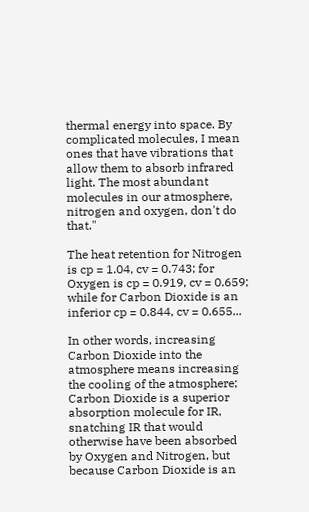thermal energy into space. By complicated molecules, I mean ones that have vibrations that allow them to absorb infrared light. The most abundant molecules in our atmosphere, nitrogen and oxygen, don't do that."

The heat retention for Nitrogen is cp = 1.04, cv = 0.743; for Oxygen is cp = 0.919, cv = 0.659; while for Carbon Dioxide is an inferior cp = 0.844, cv = 0.655...

In other words, increasing Carbon Dioxide into the atmosphere means increasing the cooling of the atmosphere; Carbon Dioxide is a superior absorption molecule for IR, snatching IR that would otherwise have been absorbed by Oxygen and Nitrogen, but because Carbon Dioxide is an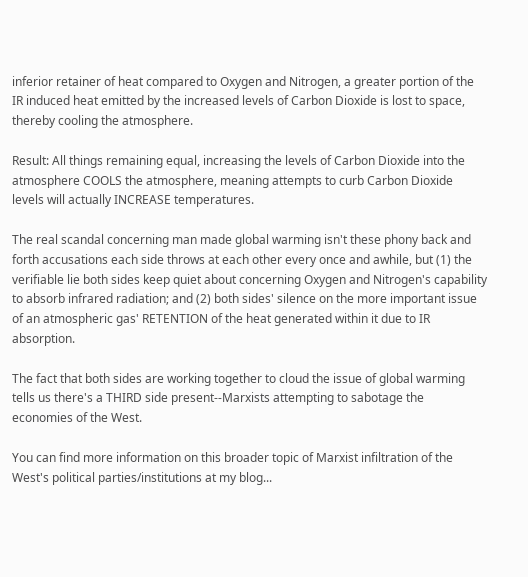inferior retainer of heat compared to Oxygen and Nitrogen, a greater portion of the IR induced heat emitted by the increased levels of Carbon Dioxide is lost to space, thereby cooling the atmosphere.

Result: All things remaining equal, increasing the levels of Carbon Dioxide into the atmosphere COOLS the atmosphere, meaning attempts to curb Carbon Dioxide levels will actually INCREASE temperatures.

The real scandal concerning man made global warming isn't these phony back and forth accusations each side throws at each other every once and awhile, but (1) the verifiable lie both sides keep quiet about concerning Oxygen and Nitrogen's capability to absorb infrared radiation; and (2) both sides' silence on the more important issue of an atmospheric gas' RETENTION of the heat generated within it due to IR absorption.

The fact that both sides are working together to cloud the issue of global warming tells us there's a THIRD side present--Marxists attempting to sabotage the economies of the West.

You can find more information on this broader topic of Marxist infiltration of the West's political parties/institutions at my blog...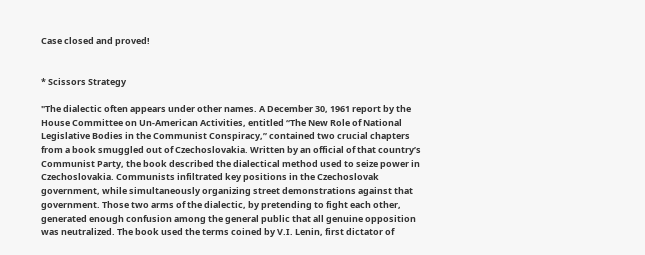Case closed and proved!


* Scissors Strategy

"The dialectic often appears under other names. A December 30, 1961 report by the House Committee on Un-American Activities, entitled “The New Role of National Legislative Bodies in the Communist Conspiracy,” contained two crucial chapters from a book smuggled out of Czechoslovakia. Written by an official of that country’s Communist Party, the book described the dialectical method used to seize power in Czechoslovakia. Communists infiltrated key positions in the Czechoslovak government, while simultaneously organizing street demonstrations against that government. Those two arms of the dialectic, by pretending to fight each other, generated enough confusion among the general public that all genuine opposition was neutralized. The book used the terms coined by V.I. Lenin, first dictator of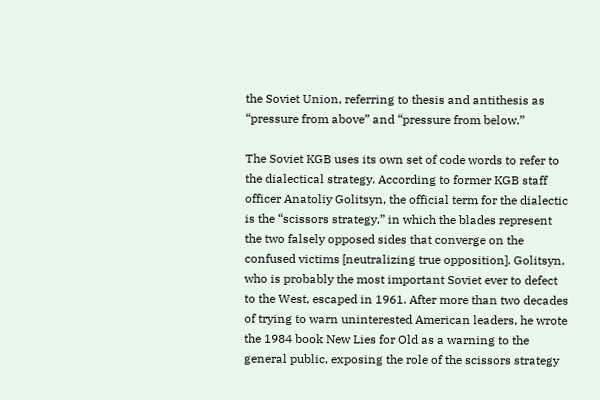the Soviet Union, referring to thesis and antithesis as “pressure from above” and “pressure from below.”

The Soviet KGB uses its own set of code words to refer to the dialectical strategy. According to former KGB staff officer Anatoliy Golitsyn, the official term for the dialectic is the “scissors strategy,” in which the blades represent the two falsely opposed sides that converge on the confused victims [neutralizing true opposition]. Golitsyn, who is probably the most important Soviet ever to defect to the West, escaped in 1961. After more than two decades of trying to warn uninterested American leaders, he wrote the 1984 book New Lies for Old as a warning to the general public, exposing the role of the scissors strategy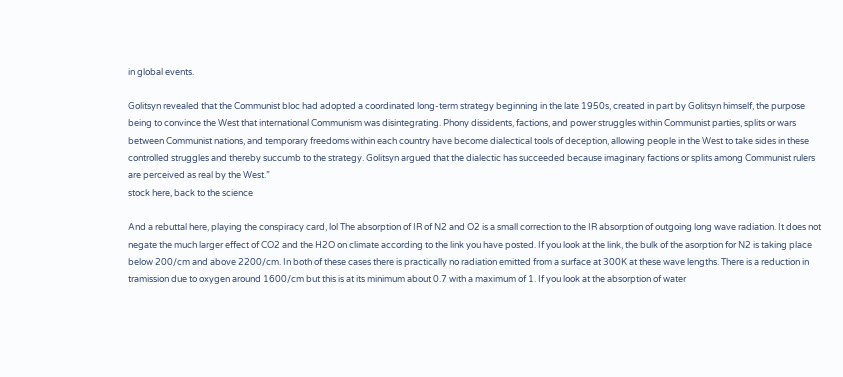in global events.

Golitsyn revealed that the Communist bloc had adopted a coordinated long-term strategy beginning in the late 1950s, created in part by Golitsyn himself, the purpose being to convince the West that international Communism was disintegrating. Phony dissidents, factions, and power struggles within Communist parties, splits or wars between Communist nations, and temporary freedoms within each country have become dialectical tools of deception, allowing people in the West to take sides in these controlled struggles and thereby succumb to the strategy. Golitsyn argued that the dialectic has succeeded because imaginary factions or splits among Communist rulers are perceived as real by the West.”
stock here, back to the science

And a rebuttal here, playing the conspiracy card, lol The absorption of IR of N2 and O2 is a small correction to the IR absorption of outgoing long wave radiation. It does not negate the much larger effect of CO2 and the H2O on climate according to the link you have posted. If you look at the link, the bulk of the asorption for N2 is taking place below 200/cm and above 2200/cm. In both of these cases there is practically no radiation emitted from a surface at 300K at these wave lengths. There is a reduction in tramission due to oxygen around 1600/cm but this is at its minimum about 0.7 with a maximum of 1. If you look at the absorption of water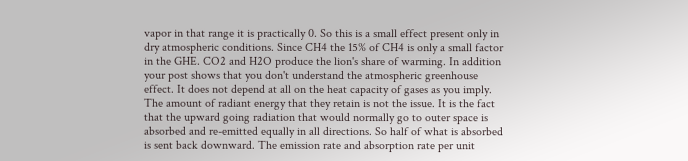vapor in that range it is practically 0. So this is a small effect present only in dry atmospheric conditions. Since CH4 the 15% of CH4 is only a small factor in the GHE. CO2 and H2O produce the lion's share of warming. In addition your post shows that you don't understand the atmospheric greenhouse effect. It does not depend at all on the heat capacity of gases as you imply. The amount of radiant energy that they retain is not the issue. It is the fact that the upward going radiation that would normally go to outer space is absorbed and re-emitted equally in all directions. So half of what is absorbed is sent back downward. The emission rate and absorption rate per unit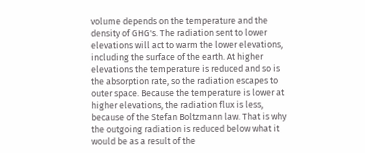volume depends on the temperature and the density of GHG's. The radiation sent to lower elevations will act to warm the lower elevations, including the surface of the earth. At higher elevations the temperature is reduced and so is the absorption rate, so the radiation escapes to outer space. Because the temperature is lower at higher elevations, the radiation flux is less, because of the Stefan Boltzmann law. That is why the outgoing radiation is reduced below what it would be as a result of the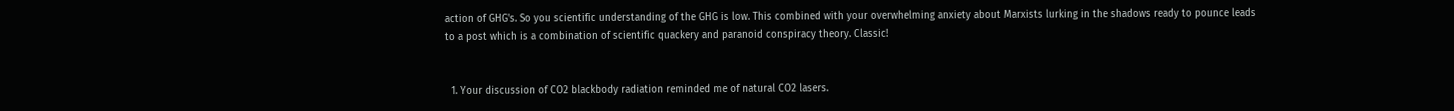action of GHG's. So you scientific understanding of the GHG is low. This combined with your overwhelming anxiety about Marxists lurking in the shadows ready to pounce leads to a post which is a combination of scientific quackery and paranoid conspiracy theory. Classic!


  1. Your discussion of CO2 blackbody radiation reminded me of natural CO2 lasers.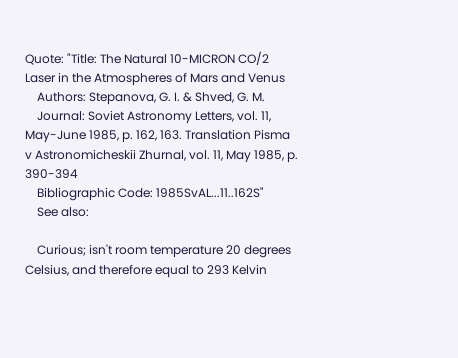Quote: "Title: The Natural 10-MICRON CO/2 Laser in the Atmospheres of Mars and Venus
    Authors: Stepanova, G. I. & Shved, G. M.
    Journal: Soviet Astronomy Letters, vol. 11, May-June 1985, p. 162, 163. Translation Pisma v Astronomicheskii Zhurnal, vol. 11, May 1985, p. 390-394
    Bibliographic Code: 1985SvAL...11..162S"
    See also:

    Curious; isn't room temperature 20 degrees Celsius, and therefore equal to 293 Kelvin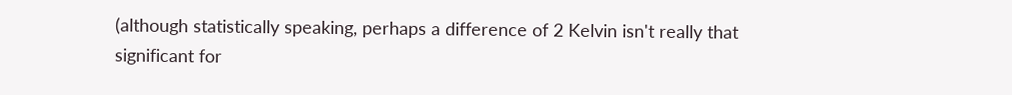(although statistically speaking, perhaps a difference of 2 Kelvin isn't really that significant for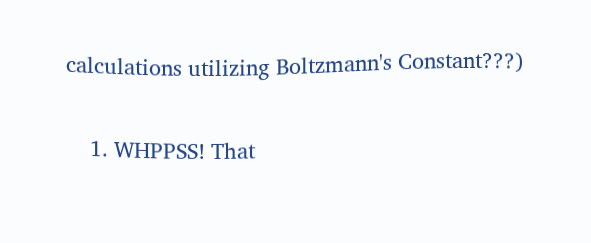calculations utilizing Boltzmann's Constant???)

    1. WHPPSS! That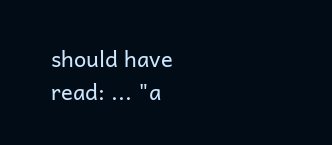should have read: ... "a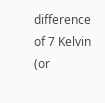difference of 7 Kelvin (or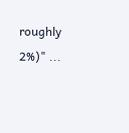roughly 2%)" ...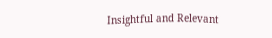Insightful and Relevant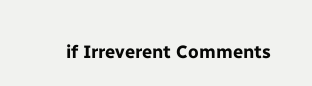if Irreverent Comments